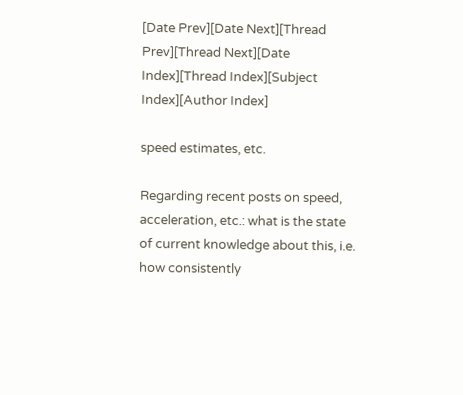[Date Prev][Date Next][Thread Prev][Thread Next][Date Index][Thread Index][Subject Index][Author Index]

speed estimates, etc.

Regarding recent posts on speed, acceleration, etc.: what is the state
of current knowledge about this, i.e. how consistently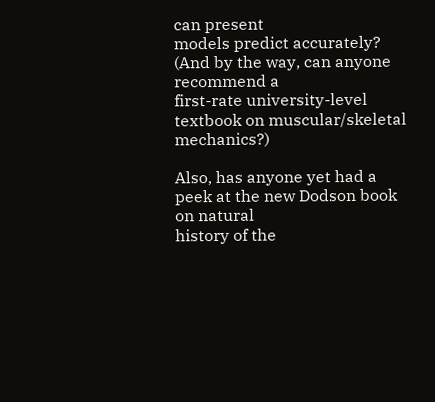can present
models predict accurately?  (And by the way, can anyone recommend a
first-rate university-level textbook on muscular/skeletal mechanics?)

Also, has anyone yet had a peek at the new Dodson book on natural
history of the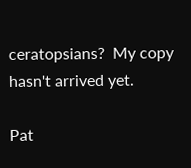ceratopsians?  My copy hasn't arrived yet.

Pat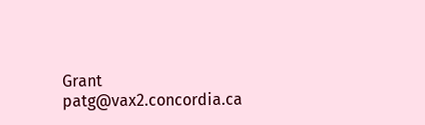Grant                               patg@vax2.concordia.ca